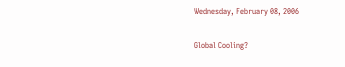Wednesday, February 08, 2006

Global Cooling?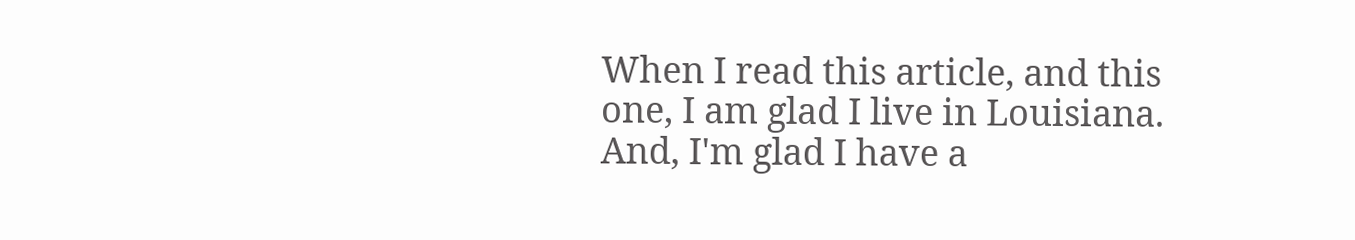When I read this article, and this one, I am glad I live in Louisiana. And, I'm glad I have a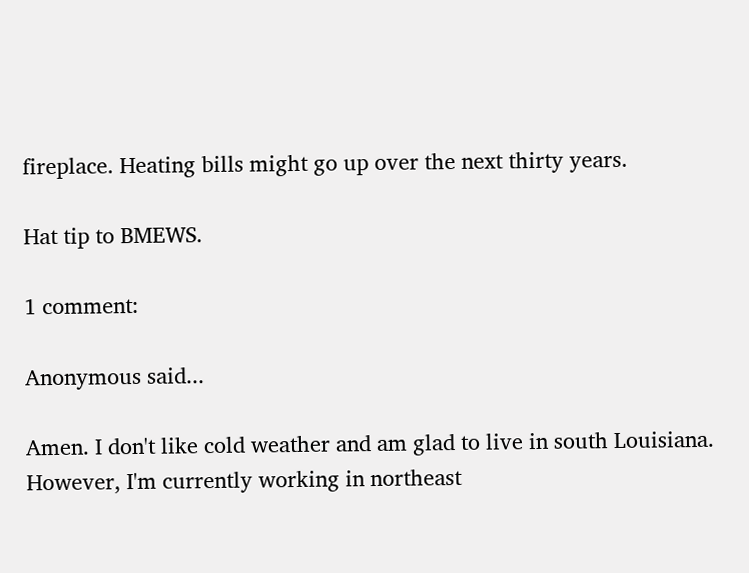fireplace. Heating bills might go up over the next thirty years.

Hat tip to BMEWS.

1 comment:

Anonymous said...

Amen. I don't like cold weather and am glad to live in south Louisiana. However, I'm currently working in northeast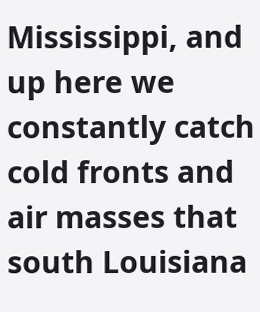Mississippi, and up here we constantly catch cold fronts and air masses that south Louisiana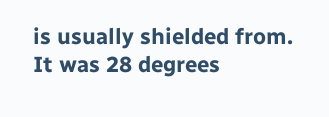is usually shielded from. It was 28 degrees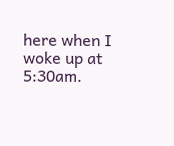here when I woke up at 5:30am.